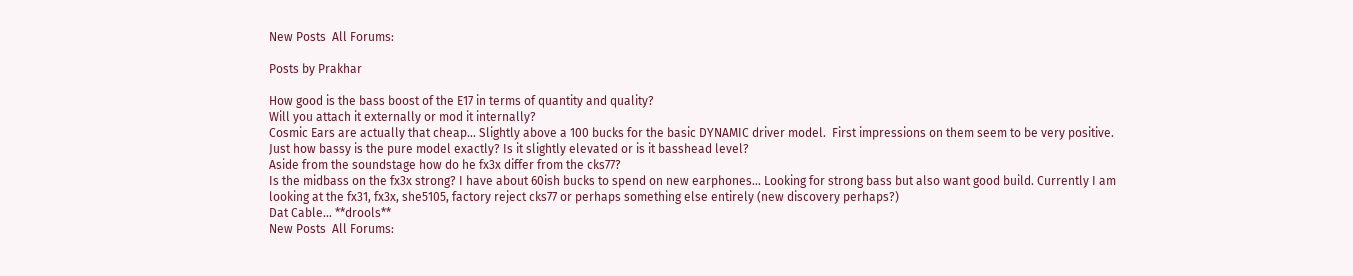New Posts  All Forums:

Posts by Prakhar

How good is the bass boost of the E17 in terms of quantity and quality?
Will you attach it externally or mod it internally?
Cosmic Ears are actually that cheap... Slightly above a 100 bucks for the basic DYNAMIC driver model.  First impressions on them seem to be very positive.
Just how bassy is the pure model exactly? Is it slightly elevated or is it basshead level?
Aside from the soundstage how do he fx3x differ from the cks77?
Is the midbass on the fx3x strong? I have about 60ish bucks to spend on new earphones... Looking for strong bass but also want good build. Currently I am looking at the fx31, fx3x, she5105, factory reject cks77 or perhaps something else entirely (new discovery perhaps?)
Dat Cable... **drools**
New Posts  All Forums: